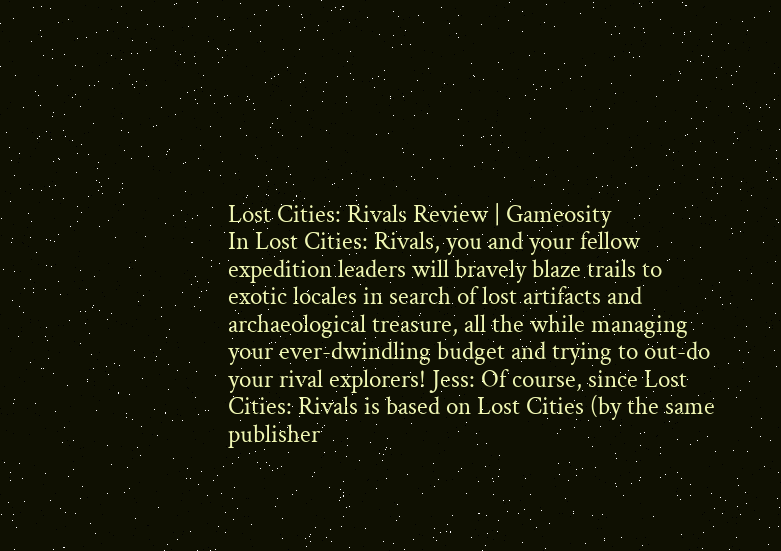Lost Cities: Rivals Review | Gameosity
In Lost Cities: Rivals, you and your fellow expedition leaders will bravely blaze trails to exotic locales in search of lost artifacts and archaeological treasure, all the while managing your ever-dwindling budget and trying to out-do your rival explorers! Jess: Of course, since Lost Cities: Rivals is based on Lost Cities (by the same publisher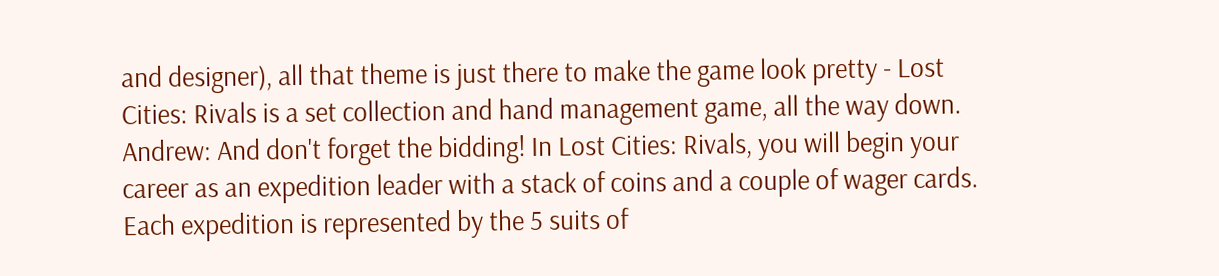and designer), all that theme is just there to make the game look pretty - Lost Cities: Rivals is a set collection and hand management game, all the way down. Andrew: And don't forget the bidding! In Lost Cities: Rivals, you will begin your career as an expedition leader with a stack of coins and a couple of wager cards. Each expedition is represented by the 5 suits of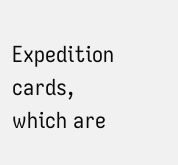Expedition cards, which are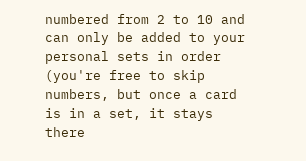numbered from 2 to 10 and can only be added to your personal sets in order (you're free to skip numbers, but once a card is in a set, it stays there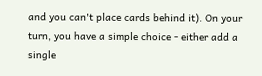and you can't place cards behind it). On your turn, you have a simple choice - either add a single